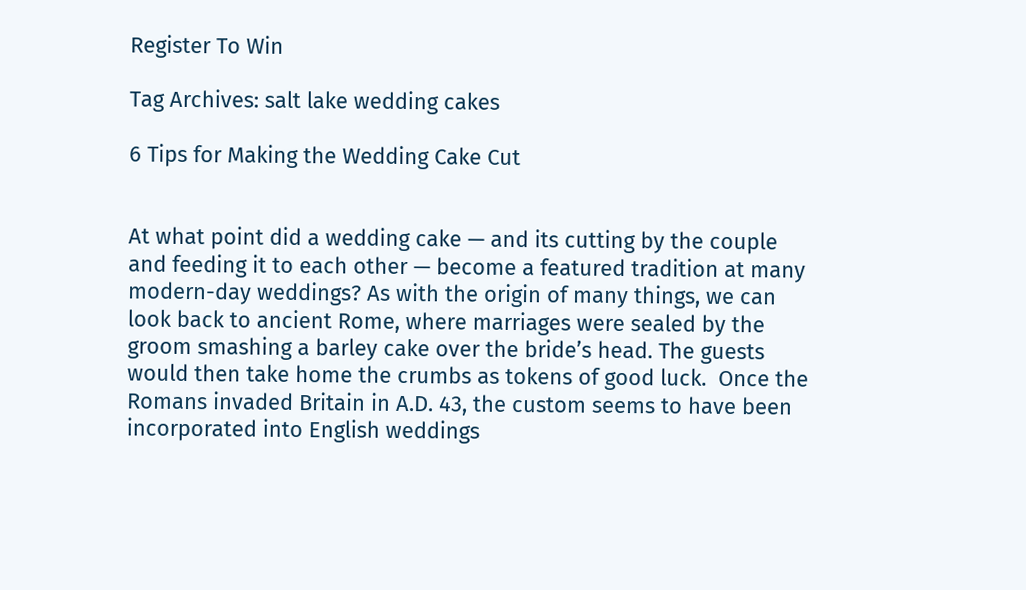Register To Win

Tag Archives: salt lake wedding cakes

6 Tips for Making the Wedding Cake Cut


At what point did a wedding cake — and its cutting by the couple and feeding it to each other — become a featured tradition at many modern-day weddings? As with the origin of many things, we can look back to ancient Rome, where marriages were sealed by the groom smashing a barley cake over the bride’s head. The guests would then take home the crumbs as tokens of good luck.  Once the Romans invaded Britain in A.D. 43, the custom seems to have been incorporated into English weddings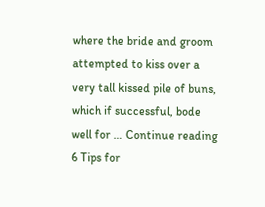where the bride and groom attempted to kiss over a very tall kissed pile of buns, which if successful, bode well for … Continue reading 6 Tips for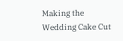Making the Wedding Cake Cut